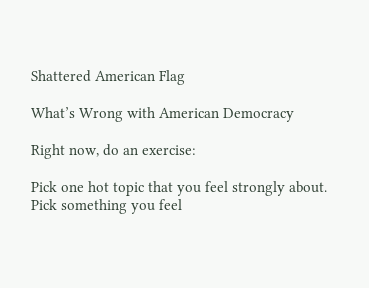Shattered American Flag

What’s Wrong with American Democracy

Right now, do an exercise:

Pick one hot topic that you feel strongly about. Pick something you feel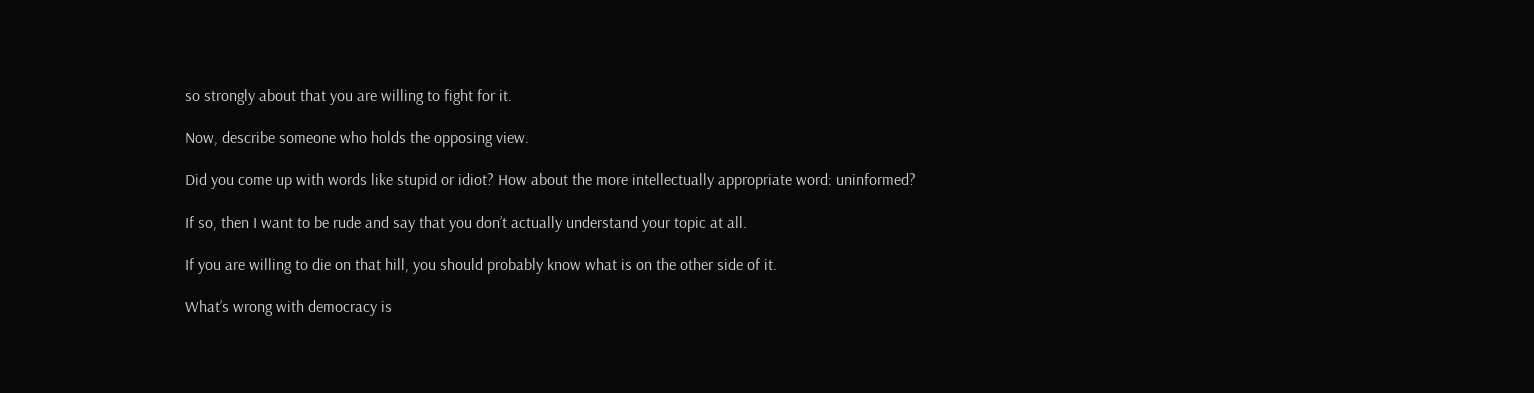so strongly about that you are willing to fight for it.

Now, describe someone who holds the opposing view.

Did you come up with words like stupid or idiot? How about the more intellectually appropriate word: uninformed?

If so, then I want to be rude and say that you don’t actually understand your topic at all.

If you are willing to die on that hill, you should probably know what is on the other side of it.

What’s wrong with democracy is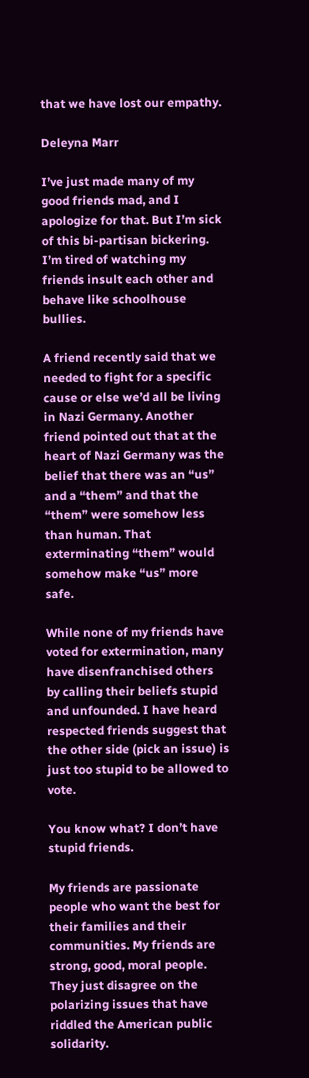that we have lost our empathy.

Deleyna Marr

I’ve just made many of my good friends mad, and I apologize for that. But I’m sick of this bi-partisan bickering. I’m tired of watching my friends insult each other and behave like schoolhouse bullies.

A friend recently said that we needed to fight for a specific cause or else we’d all be living in Nazi Germany. Another friend pointed out that at the heart of Nazi Germany was the belief that there was an “us” and a “them” and that the “them” were somehow less than human. That exterminating “them” would somehow make “us” more safe.

While none of my friends have voted for extermination, many have disenfranchised others by calling their beliefs stupid and unfounded. I have heard respected friends suggest that the other side (pick an issue) is just too stupid to be allowed to vote.

You know what? I don’t have stupid friends.

My friends are passionate people who want the best for their families and their communities. My friends are strong, good, moral people. They just disagree on the polarizing issues that have riddled the American public solidarity.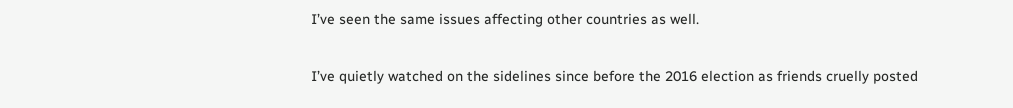I’ve seen the same issues affecting other countries as well.

I’ve quietly watched on the sidelines since before the 2016 election as friends cruelly posted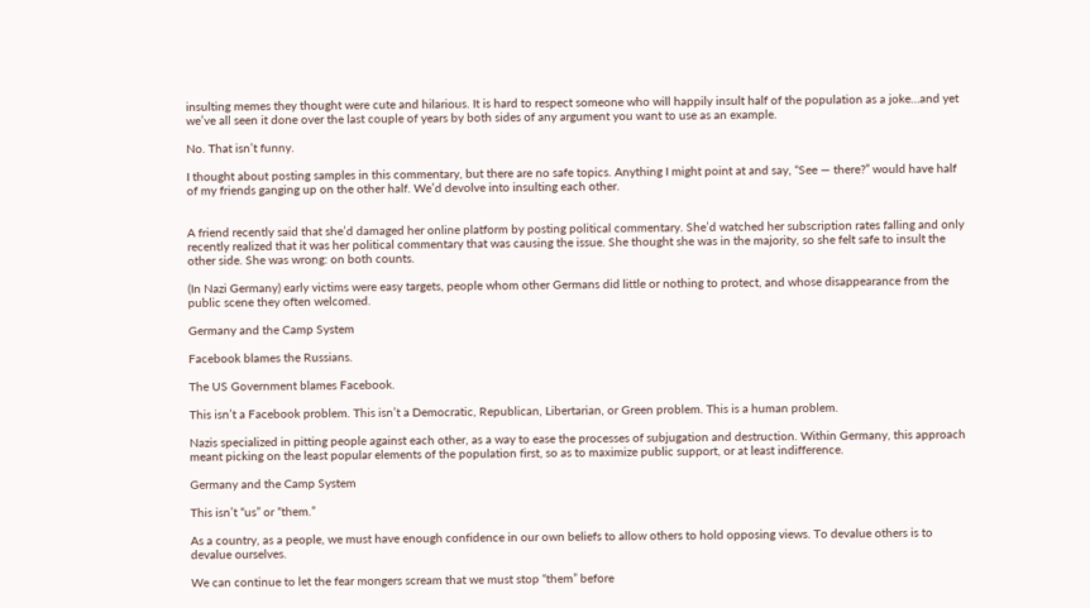insulting memes they thought were cute and hilarious. It is hard to respect someone who will happily insult half of the population as a joke…and yet we’ve all seen it done over the last couple of years by both sides of any argument you want to use as an example.

No. That isn’t funny.

I thought about posting samples in this commentary, but there are no safe topics. Anything I might point at and say, “See — there?” would have half of my friends ganging up on the other half. We’d devolve into insulting each other.


A friend recently said that she’d damaged her online platform by posting political commentary. She’d watched her subscription rates falling and only recently realized that it was her political commentary that was causing the issue. She thought she was in the majority, so she felt safe to insult the other side. She was wrong: on both counts.

(In Nazi Germany) early victims were easy targets, people whom other Germans did little or nothing to protect, and whose disappearance from the public scene they often welcomed.

Germany and the Camp System

Facebook blames the Russians.

The US Government blames Facebook.

This isn’t a Facebook problem. This isn’t a Democratic, Republican, Libertarian, or Green problem. This is a human problem.

Nazis specialized in pitting people against each other, as a way to ease the processes of subjugation and destruction. Within Germany, this approach meant picking on the least popular elements of the population first, so as to maximize public support, or at least indifference.

Germany and the Camp System

This isn’t “us” or “them.”

As a country, as a people, we must have enough confidence in our own beliefs to allow others to hold opposing views. To devalue others is to devalue ourselves.

We can continue to let the fear mongers scream that we must stop “them” before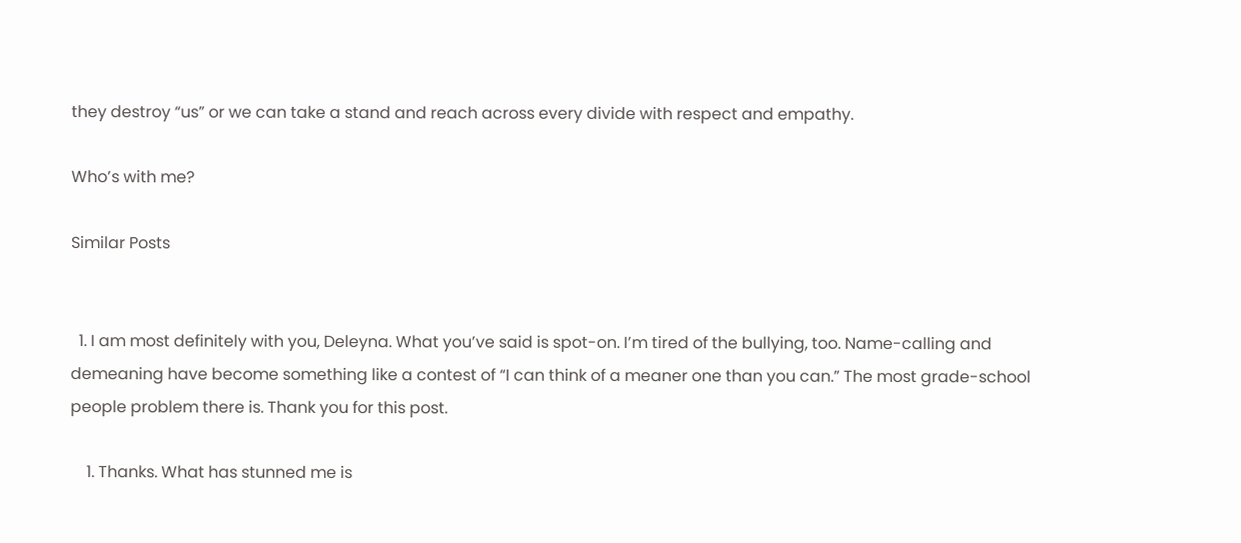they destroy “us” or we can take a stand and reach across every divide with respect and empathy.

Who’s with me?

Similar Posts


  1. I am most definitely with you, Deleyna. What you’ve said is spot-on. I’m tired of the bullying, too. Name-calling and demeaning have become something like a contest of “I can think of a meaner one than you can.” The most grade-school people problem there is. Thank you for this post.

    1. Thanks. What has stunned me is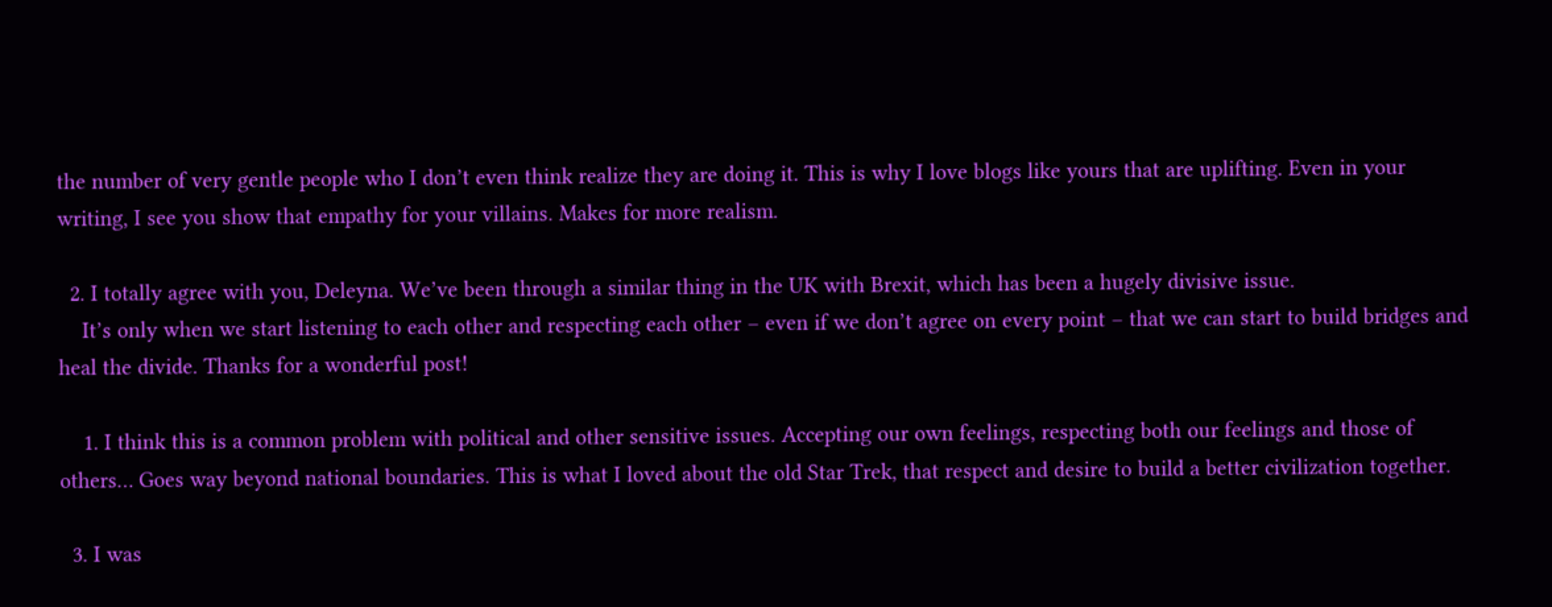the number of very gentle people who I don’t even think realize they are doing it. This is why I love blogs like yours that are uplifting. Even in your writing, I see you show that empathy for your villains. Makes for more realism.

  2. I totally agree with you, Deleyna. We’ve been through a similar thing in the UK with Brexit, which has been a hugely divisive issue.
    It’s only when we start listening to each other and respecting each other – even if we don’t agree on every point – that we can start to build bridges and heal the divide. Thanks for a wonderful post!

    1. I think this is a common problem with political and other sensitive issues. Accepting our own feelings, respecting both our feelings and those of others… Goes way beyond national boundaries. This is what I loved about the old Star Trek, that respect and desire to build a better civilization together.

  3. I was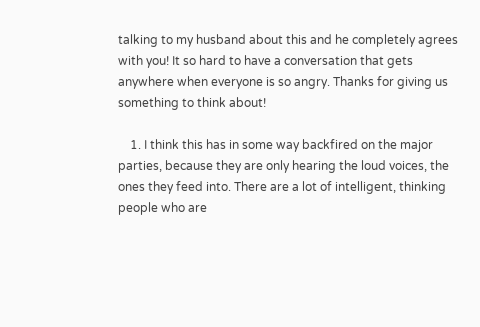talking to my husband about this and he completely agrees with you! It so hard to have a conversation that gets anywhere when everyone is so angry. Thanks for giving us something to think about!

    1. I think this has in some way backfired on the major parties, because they are only hearing the loud voices, the ones they feed into. There are a lot of intelligent, thinking people who are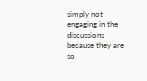simply not engaging in the discussions because they are so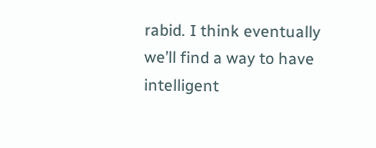rabid. I think eventually we’ll find a way to have intelligent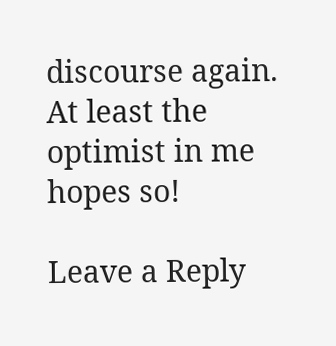discourse again. At least the optimist in me hopes so!

Leave a Reply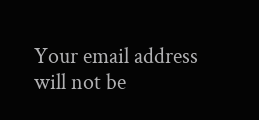Your email address will not be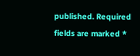published. Required fields are marked *